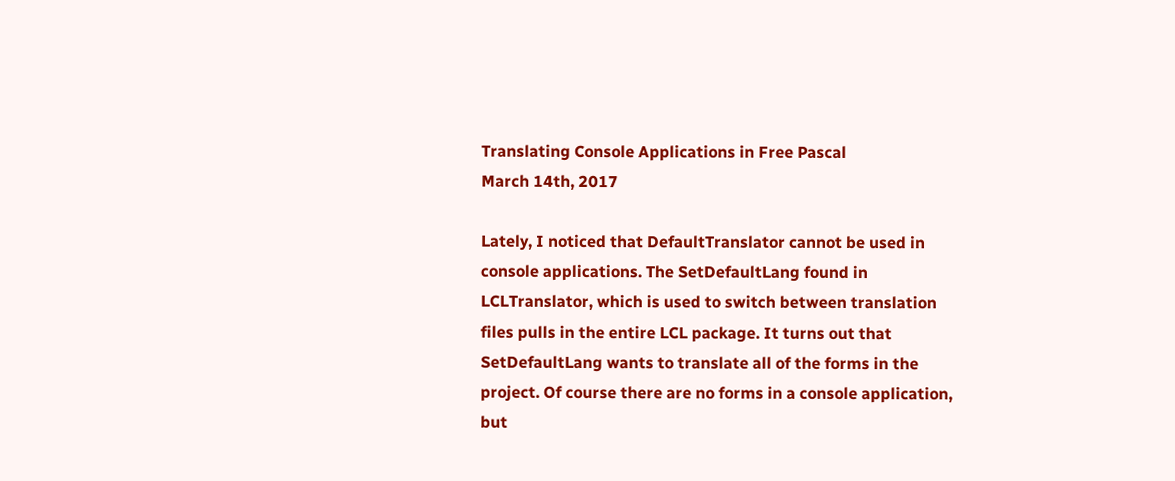Translating Console Applications in Free Pascal
March 14th, 2017

Lately, I noticed that DefaultTranslator cannot be used in console applications. The SetDefaultLang found in LCLTranslator, which is used to switch between translation files pulls in the entire LCL package. It turns out that SetDefaultLang wants to translate all of the forms in the project. Of course there are no forms in a console application, but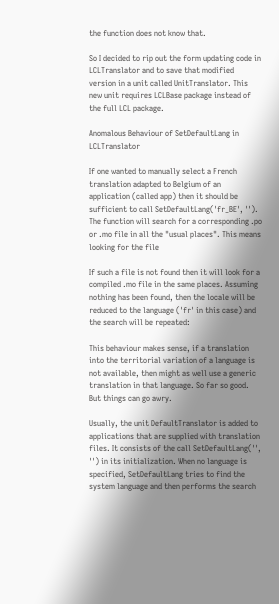the function does not know that.

So I decided to rip out the form updating code in LCLTranslator and to save that modified version in a unit called UnitTranslator. This new unit requires LCLBase package instead of the full LCL package.

Anomalous Behaviour of SetDefaultLang in LCLTranslator

If one wanted to manually select a French translation adapted to Belgium of an application (called app) then it should be sufficient to call SetDefaultLang('fr_BE', ''). The function will search for a corresponding .po or .mo file in all the "usual places". This means looking for the file

If such a file is not found then it will look for a compiled .mo file in the same places. Assuming nothing has been found, then the locale will be reduced to the language ('fr' in this case) and the search will be repeated:

This behaviour makes sense, if a translation into the territorial variation of a language is not available, then might as well use a generic translation in that language. So far so good. But things can go awry.

Usually, the unit DefaultTranslator is added to applications that are supplied with translation files. It consists of the call SetDefaultLang('', '') in its initialization. When no language is specified, SetDefaultLang tries to find the system language and then performs the search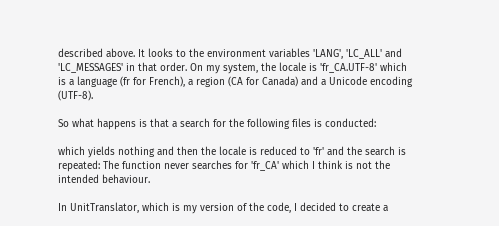described above. It looks to the environment variables 'LANG', 'LC_ALL' and 'LC_MESSAGES' in that order. On my system, the locale is 'fr_CA.UTF-8' which is a language (fr for French), a region (CA for Canada) and a Unicode encoding (UTF-8).

So what happens is that a search for the following files is conducted:

which yields nothing and then the locale is reduced to 'fr' and the search is repeated: The function never searches for 'fr_CA' which I think is not the intended behaviour.

In UnitTranslator, which is my version of the code, I decided to create a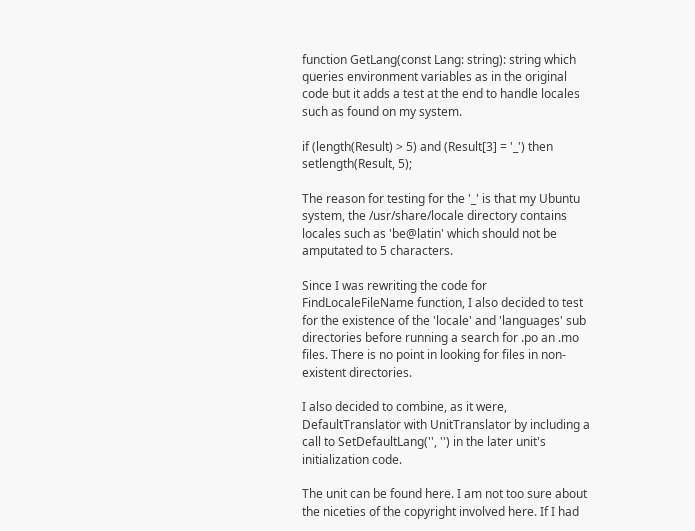function GetLang(const Lang: string): string which queries environment variables as in the original code but it adds a test at the end to handle locales such as found on my system.

if (length(Result) > 5) and (Result[3] = '_') then setlength(Result, 5);

The reason for testing for the '_' is that my Ubuntu system, the /usr/share/locale directory contains locales such as 'be@latin' which should not be amputated to 5 characters.

Since I was rewriting the code for FindLocaleFileName function, I also decided to test for the existence of the 'locale' and 'languages' sub directories before running a search for .po an .mo files. There is no point in looking for files in non-existent directories.

I also decided to combine, as it were, DefaultTranslator with UnitTranslator by including a call to SetDefaultLang('', '') in the later unit's initialization code.

The unit can be found here. I am not too sure about the niceties of the copyright involved here. If I had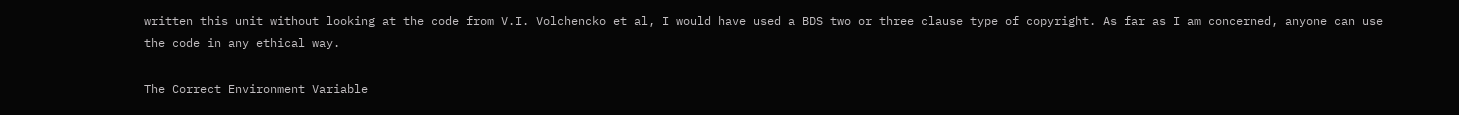written this unit without looking at the code from V.I. Volchencko et al, I would have used a BDS two or three clause type of copyright. As far as I am concerned, anyone can use the code in any ethical way.

The Correct Environment Variable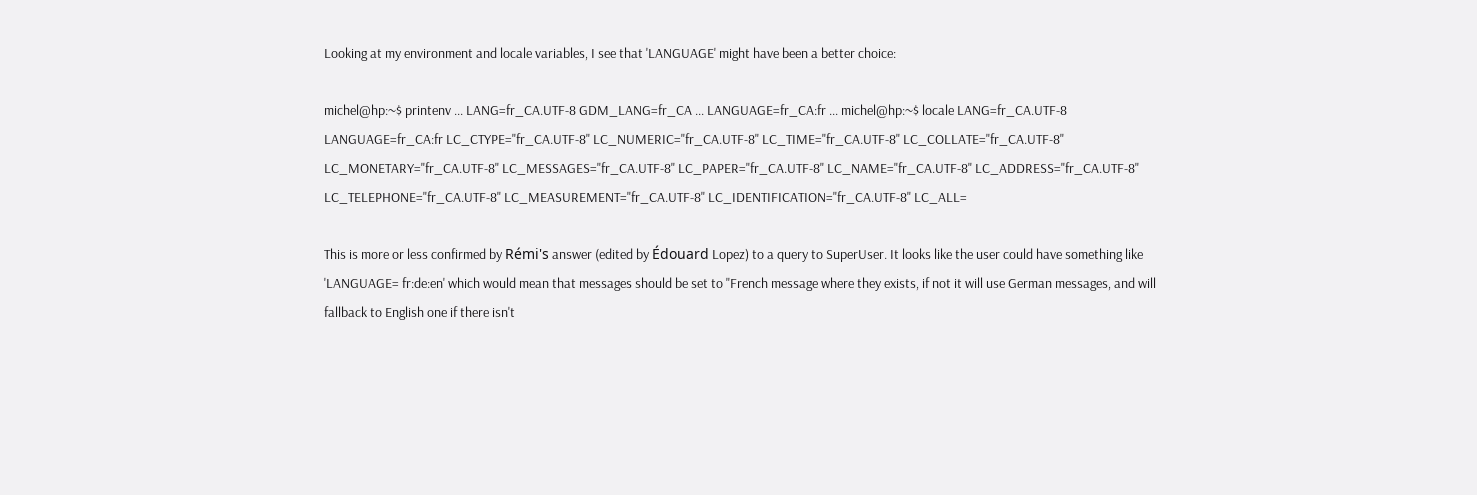Looking at my environment and locale variables, I see that 'LANGUAGE' might have been a better choice:

michel@hp:~$ printenv ... LANG=fr_CA.UTF-8 GDM_LANG=fr_CA ... LANGUAGE=fr_CA:fr ... michel@hp:~$ locale LANG=fr_CA.UTF-8 LANGUAGE=fr_CA:fr LC_CTYPE="fr_CA.UTF-8" LC_NUMERIC="fr_CA.UTF-8" LC_TIME="fr_CA.UTF-8" LC_COLLATE="fr_CA.UTF-8" LC_MONETARY="fr_CA.UTF-8" LC_MESSAGES="fr_CA.UTF-8" LC_PAPER="fr_CA.UTF-8" LC_NAME="fr_CA.UTF-8" LC_ADDRESS="fr_CA.UTF-8" LC_TELEPHONE="fr_CA.UTF-8" LC_MEASUREMENT="fr_CA.UTF-8" LC_IDENTIFICATION="fr_CA.UTF-8" LC_ALL=

This is more or less confirmed by Rémi's answer (edited by Édouard Lopez) to a query to SuperUser. It looks like the user could have something like 'LANGUAGE= fr:de:en' which would mean that messages should be set to "French message where they exists, if not it will use German messages, and will fallback to English one if there isn't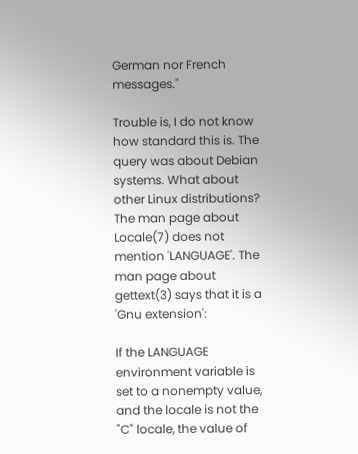German nor French messages."

Trouble is, I do not know how standard this is. The query was about Debian systems. What about other Linux distributions? The man page about Locale(7) does not mention 'LANGUAGE'. The man page about gettext(3) says that it is a 'Gnu extension':

If the LANGUAGE environment variable is set to a nonempty value, and the locale is not the "C" locale, the value of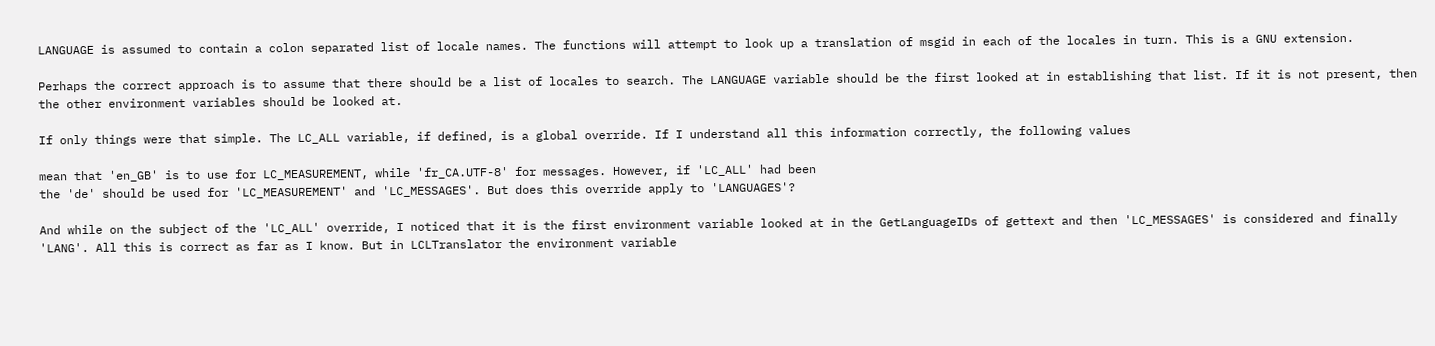LANGUAGE is assumed to contain a colon separated list of locale names. The functions will attempt to look up a translation of msgid in each of the locales in turn. This is a GNU extension.

Perhaps the correct approach is to assume that there should be a list of locales to search. The LANGUAGE variable should be the first looked at in establishing that list. If it is not present, then the other environment variables should be looked at.

If only things were that simple. The LC_ALL variable, if defined, is a global override. If I understand all this information correctly, the following values

mean that 'en_GB' is to use for LC_MEASUREMENT, while 'fr_CA.UTF-8' for messages. However, if 'LC_ALL' had been
the 'de' should be used for 'LC_MEASUREMENT' and 'LC_MESSAGES'. But does this override apply to 'LANGUAGES'?

And while on the subject of the 'LC_ALL' override, I noticed that it is the first environment variable looked at in the GetLanguageIDs of gettext and then 'LC_MESSAGES' is considered and finally 'LANG'. All this is correct as far as I know. But in LCLTranslator the environment variable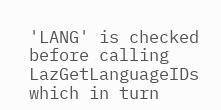'LANG' is checked before calling LazGetLanguageIDs which in turn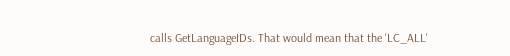calls GetLanguageIDs. That would mean that the 'LC_ALL'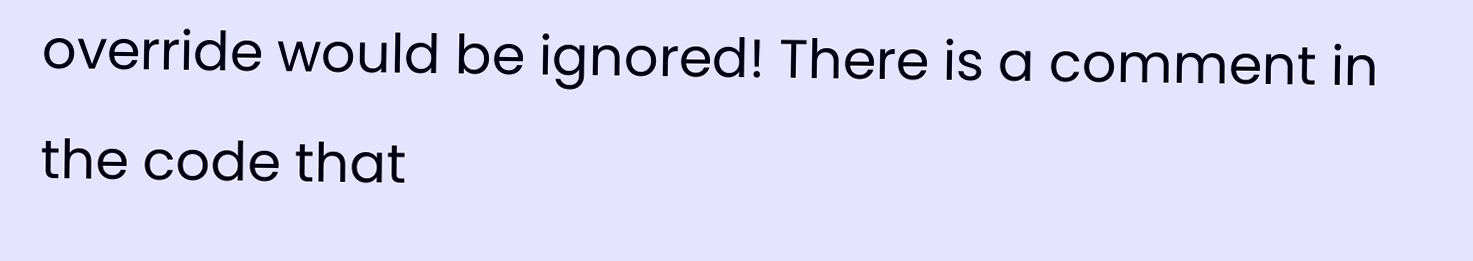override would be ignored! There is a comment in the code that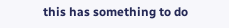this has something to do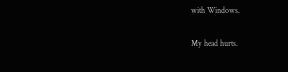with Windows.

My head hurts.